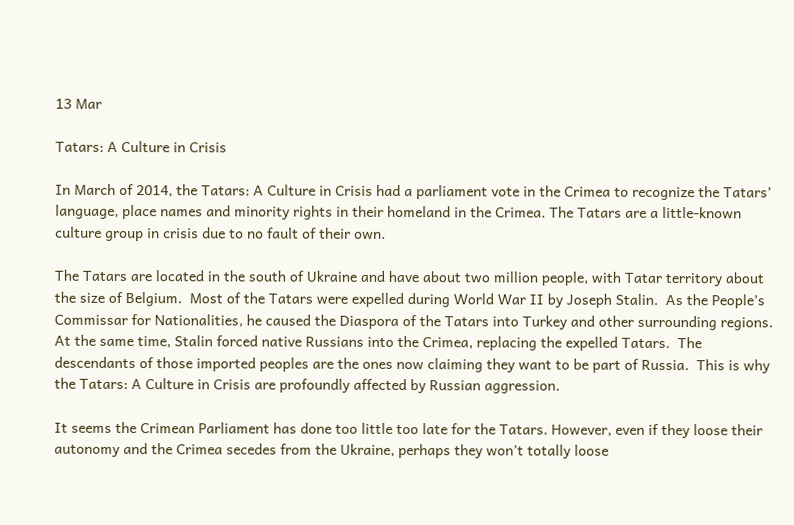13 Mar

Tatars: A Culture in Crisis

In March of 2014, the Tatars: A Culture in Crisis had a parliament vote in the Crimea to recognize the Tatars’ language, place names and minority rights in their homeland in the Crimea. The Tatars are a little-known culture group in crisis due to no fault of their own.

The Tatars are located in the south of Ukraine and have about two million people, with Tatar territory about the size of Belgium.  Most of the Tatars were expelled during World War II by Joseph Stalin.  As the People’s Commissar for Nationalities, he caused the Diaspora of the Tatars into Turkey and other surrounding regions.  At the same time, Stalin forced native Russians into the Crimea, replacing the expelled Tatars.  The descendants of those imported peoples are the ones now claiming they want to be part of Russia.  This is why the Tatars: A Culture in Crisis are profoundly affected by Russian aggression.

It seems the Crimean Parliament has done too little too late for the Tatars. However, even if they loose their autonomy and the Crimea secedes from the Ukraine, perhaps they won’t totally loose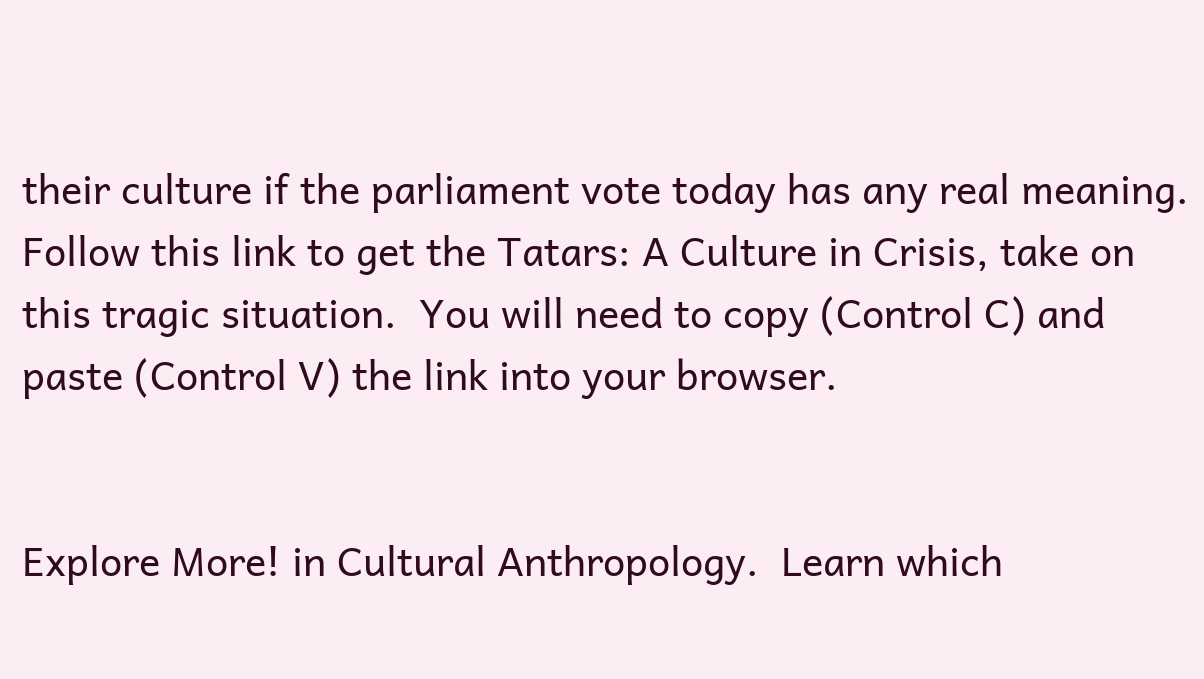their culture if the parliament vote today has any real meaning. Follow this link to get the Tatars: A Culture in Crisis, take on this tragic situation.  You will need to copy (Control C) and paste (Control V) the link into your browser.


Explore More! in Cultural Anthropology.  Learn which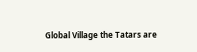Global Village the Tatars are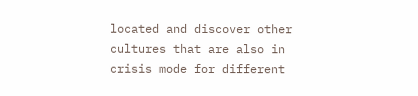located and discover other cultures that are also in crisis mode for different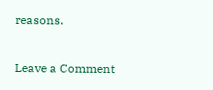reasons.

Leave a Comment